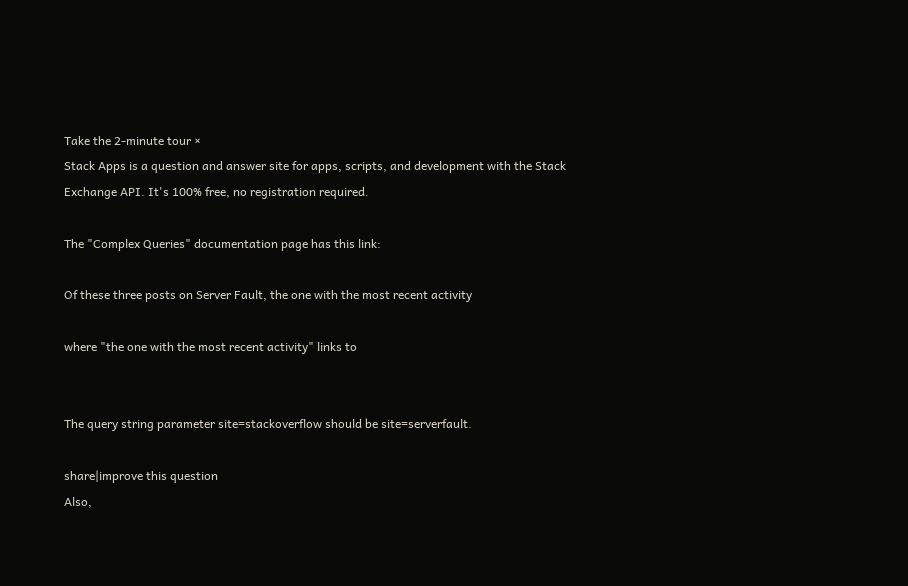Take the 2-minute tour ×
Stack Apps is a question and answer site for apps, scripts, and development with the Stack Exchange API. It's 100% free, no registration required.

The "Complex Queries" documentation page has this link:

Of these three posts on Server Fault, the one with the most recent activity

where "the one with the most recent activity" links to


The query string parameter site=stackoverflow should be site=serverfault.

share|improve this question
Also,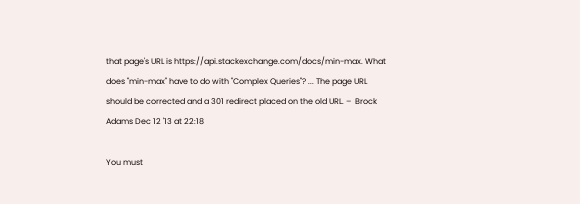that page's URL is https://api.stackexchange.com/docs/min-max. What does "min-max" have to do with "Complex Queries"? ... The page URL should be corrected and a 301 redirect placed on the old URL. –  Brock Adams Dec 12 '13 at 22:18

You must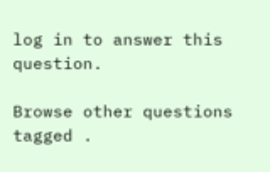log in to answer this question.

Browse other questions tagged .